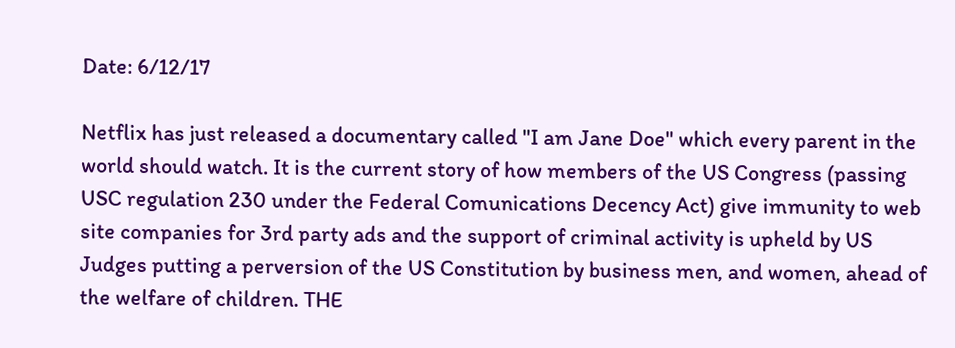Date: 6/12/17

Netflix has just released a documentary called "I am Jane Doe" which every parent in the world should watch. It is the current story of how members of the US Congress (passing USC regulation 230 under the Federal Comunications Decency Act) give immunity to web site companies for 3rd party ads and the support of criminal activity is upheld by US Judges putting a perversion of the US Constitution by business men, and women, ahead of the welfare of children. THE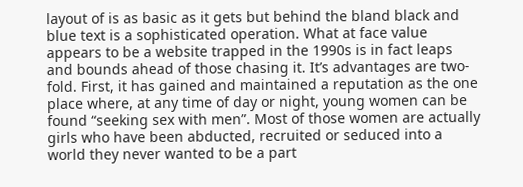layout of is as basic as it gets but behind the bland black and blue text is a sophisticated operation. What at face value appears to be a website trapped in the 1990s is in fact leaps and bounds ahead of those chasing it. It’s advantages are two-fold. First, it has gained and maintained a reputation as the one place where, at any time of day or night, young women can be found “seeking sex with men”. Most of those women are actually girls who have been abducted, recruited or seduced into a world they never wanted to be a part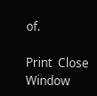of.

Print  Close Window